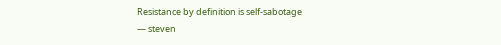Resistance by definition is self-sabotage
— steven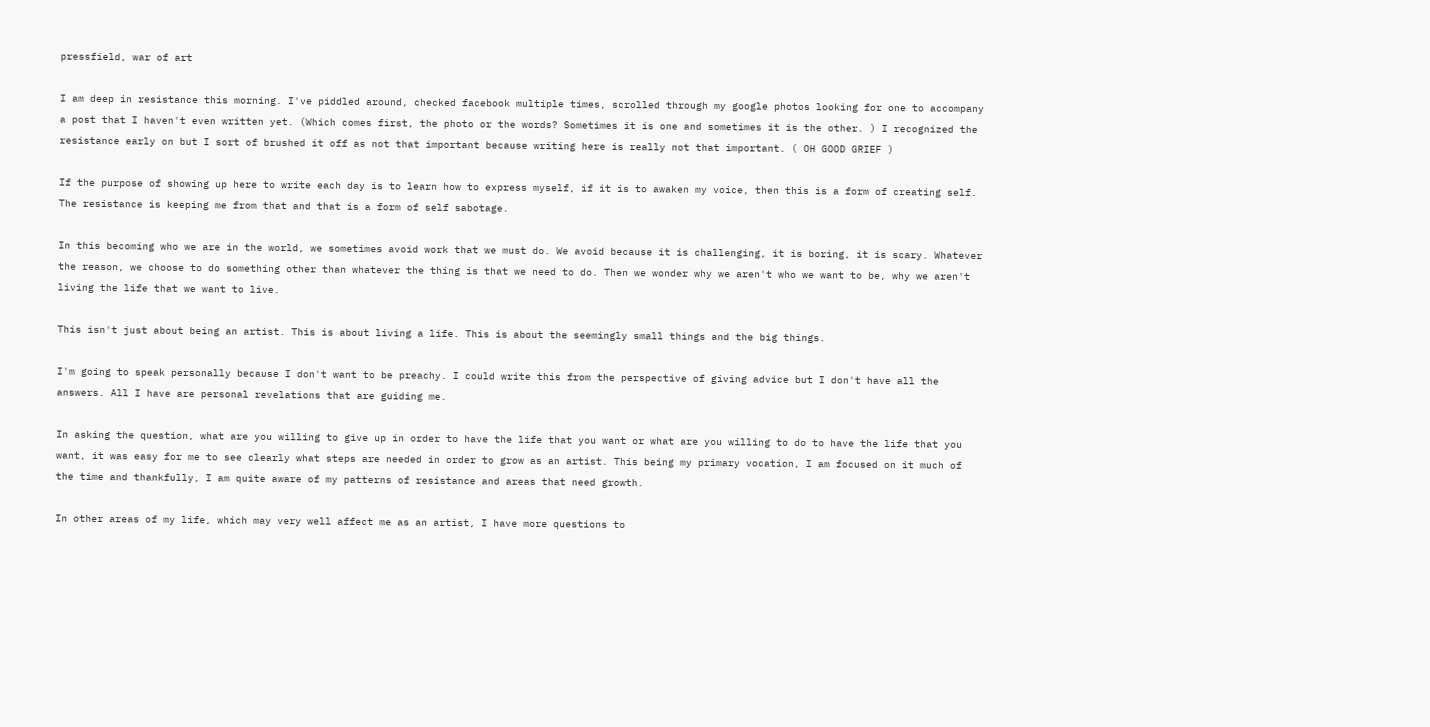pressfield, war of art

I am deep in resistance this morning. I've piddled around, checked facebook multiple times, scrolled through my google photos looking for one to accompany a post that I haven't even written yet. (Which comes first, the photo or the words? Sometimes it is one and sometimes it is the other. ) I recognized the resistance early on but I sort of brushed it off as not that important because writing here is really not that important. ( OH GOOD GRIEF )

If the purpose of showing up here to write each day is to learn how to express myself, if it is to awaken my voice, then this is a form of creating self. The resistance is keeping me from that and that is a form of self sabotage.

In this becoming who we are in the world, we sometimes avoid work that we must do. We avoid because it is challenging, it is boring, it is scary. Whatever the reason, we choose to do something other than whatever the thing is that we need to do. Then we wonder why we aren't who we want to be, why we aren't living the life that we want to live.

This isn't just about being an artist. This is about living a life. This is about the seemingly small things and the big things.

I'm going to speak personally because I don't want to be preachy. I could write this from the perspective of giving advice but I don't have all the answers. All I have are personal revelations that are guiding me.

In asking the question, what are you willing to give up in order to have the life that you want or what are you willing to do to have the life that you want, it was easy for me to see clearly what steps are needed in order to grow as an artist. This being my primary vocation, I am focused on it much of the time and thankfully, I am quite aware of my patterns of resistance and areas that need growth.

In other areas of my life, which may very well affect me as an artist, I have more questions to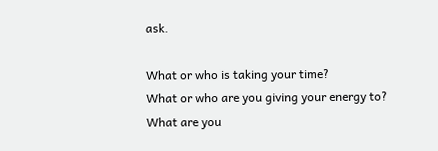ask.

What or who is taking your time?
What or who are you giving your energy to?
What are you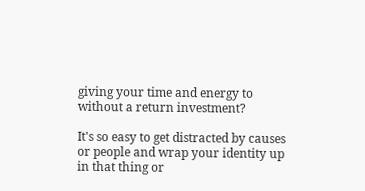giving your time and energy to without a return investment?

It's so easy to get distracted by causes or people and wrap your identity up in that thing or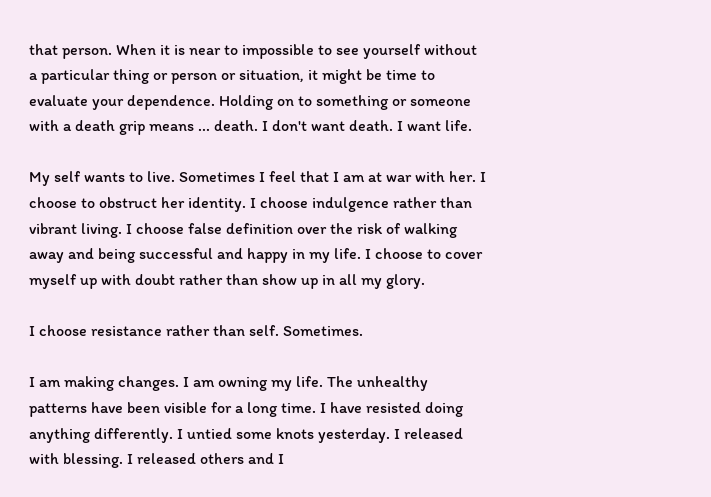that person. When it is near to impossible to see yourself without a particular thing or person or situation, it might be time to evaluate your dependence. Holding on to something or someone with a death grip means ... death. I don't want death. I want life.

My self wants to live. Sometimes I feel that I am at war with her. I choose to obstruct her identity. I choose indulgence rather than vibrant living. I choose false definition over the risk of walking away and being successful and happy in my life. I choose to cover myself up with doubt rather than show up in all my glory.

I choose resistance rather than self. Sometimes.

I am making changes. I am owning my life. The unhealthy patterns have been visible for a long time. I have resisted doing anything differently. I untied some knots yesterday. I released with blessing. I released others and I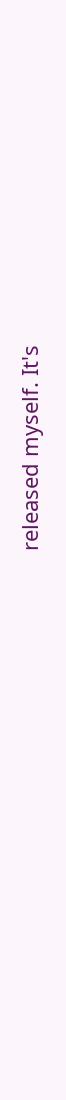released myself. It's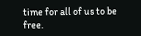time for all of us to be free.